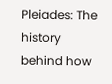Pleiades: The history behind how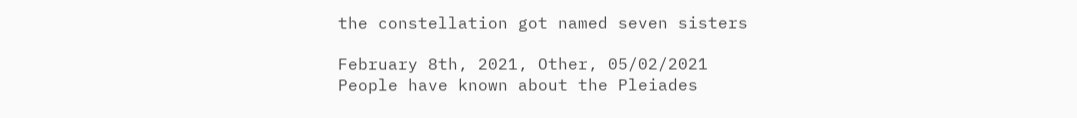the constellation got named seven sisters

February 8th, 2021, Other, 05/02/2021
People have known about the Pleiades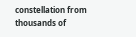constellation from thousands of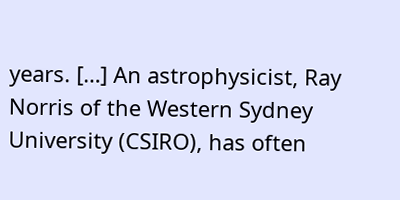years. […] An astrophysicist, Ray Norris of the Western Sydney University (CSIRO), has often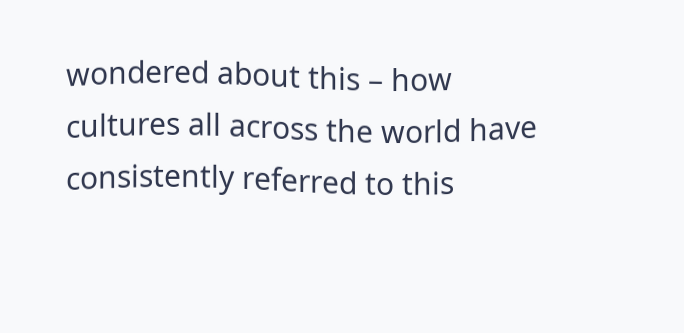wondered about this – how cultures all across the world have consistently referred to this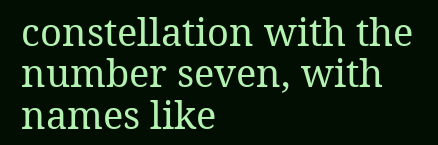constellation with the number seven, with names like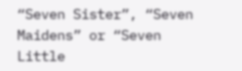“Seven Sister”, “Seven Maidens” or “Seven Little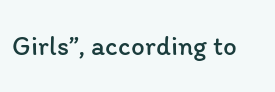Girls”, according to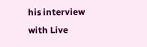his interview with Live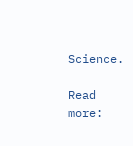Science.

Read more: